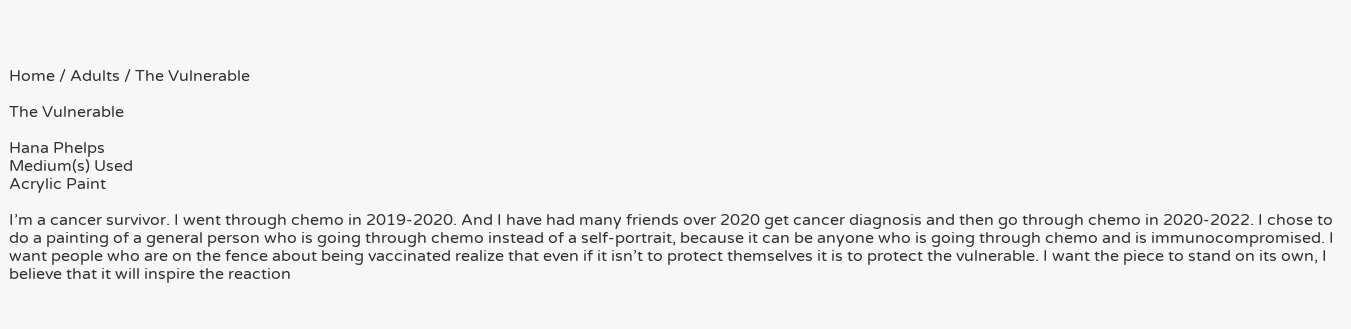Home / Adults / The Vulnerable

The Vulnerable

Hana Phelps
Medium(s) Used
Acrylic Paint

I’m a cancer survivor. I went through chemo in 2019-2020. And I have had many friends over 2020 get cancer diagnosis and then go through chemo in 2020-2022. I chose to do a painting of a general person who is going through chemo instead of a self-portrait, because it can be anyone who is going through chemo and is immunocompromised. I want people who are on the fence about being vaccinated realize that even if it isn’t to protect themselves it is to protect the vulnerable. I want the piece to stand on its own, I believe that it will inspire the reaction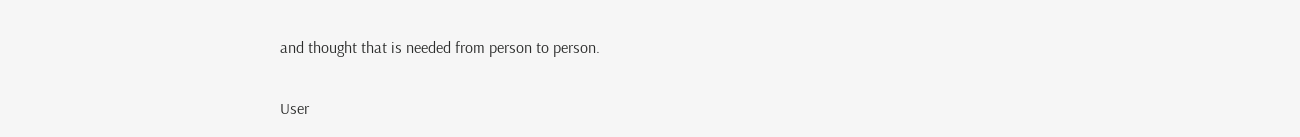and thought that is needed from person to person.

User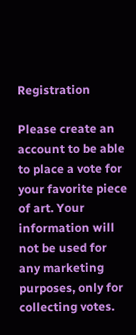Registration

Please create an account to be able to place a vote for your favorite piece of art. Your information will not be used for any marketing purposes, only for collecting votes.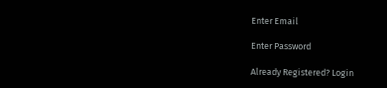Enter Email

Enter Password

Already Registered? Login